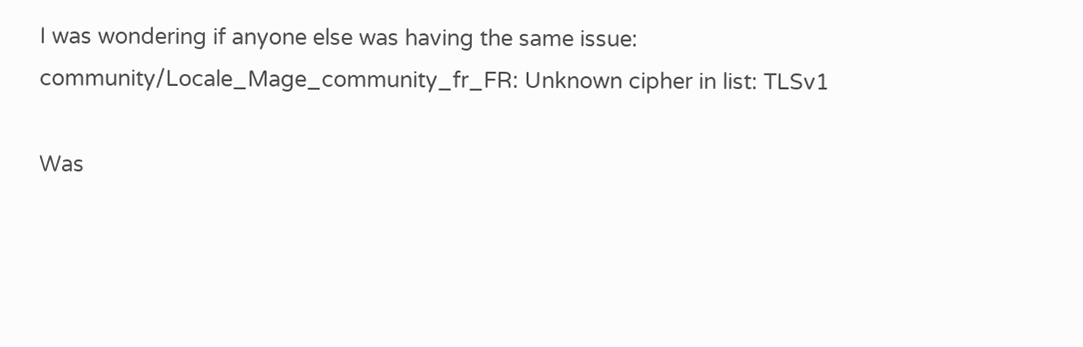I was wondering if anyone else was having the same issue: community/Locale_Mage_community_fr_FR: Unknown cipher in list: TLSv1

Was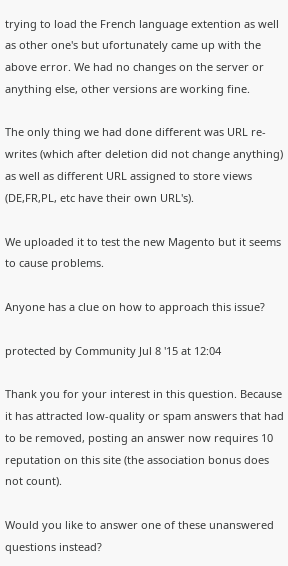trying to load the French language extention as well as other one's but ufortunately came up with the above error. We had no changes on the server or anything else, other versions are working fine.

The only thing we had done different was URL re-writes (which after deletion did not change anything) as well as different URL assigned to store views (DE,FR,PL, etc have their own URL's).

We uploaded it to test the new Magento but it seems to cause problems.

Anyone has a clue on how to approach this issue?

protected by Community Jul 8 '15 at 12:04

Thank you for your interest in this question. Because it has attracted low-quality or spam answers that had to be removed, posting an answer now requires 10 reputation on this site (the association bonus does not count).

Would you like to answer one of these unanswered questions instead?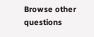Browse other questions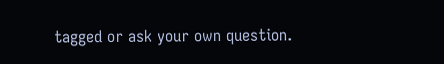tagged or ask your own question.